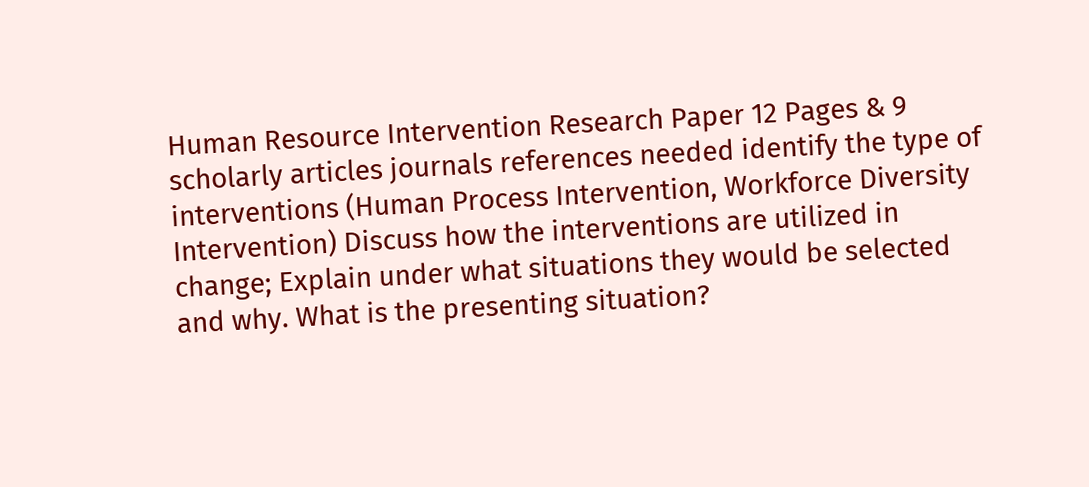Human Resource Intervention Research Paper 12 Pages & 9 scholarly articles journals references needed identify the type of interventions (Human Process Intervention, Workforce Diversity Intervention) Discuss how the interventions are utilized in change; Explain under what situations they would be selected and why. What is the presenting situation?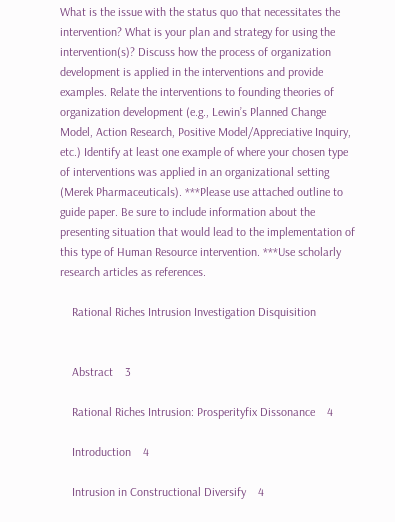What is the issue with the status quo that necessitates the intervention? What is your plan and strategy for using the intervention(s)? Discuss how the process of organization development is applied in the interventions and provide examples. Relate the interventions to founding theories of organization development (e.g., Lewin’s Planned Change Model, Action Research, Positive Model/Appreciative Inquiry, etc.) Identify at least one example of where your chosen type of interventions was applied in an organizational setting (Merek Pharmaceuticals). ***Please use attached outline to guide paper. Be sure to include information about the presenting situation that would lead to the implementation of this type of Human Resource intervention. ***Use scholarly research articles as references.

    Rational Riches Intrusion Investigation Disquisition


    Abstract    3

    Rational Riches Intrusion: Prosperityfix Dissonance    4

    Introduction    4

    Intrusion in Constructional Diversify    4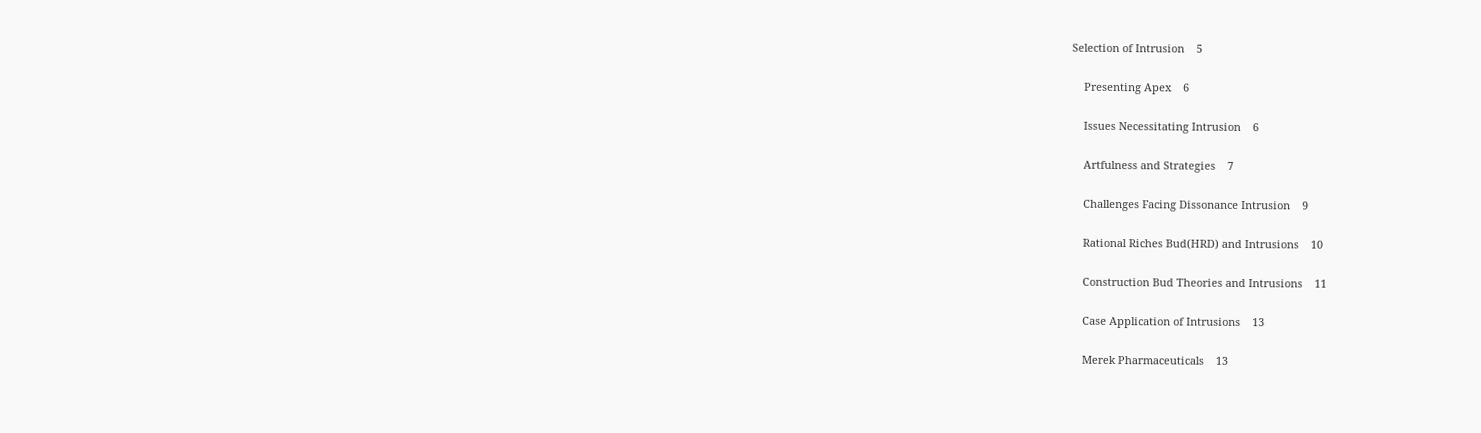Selection of Intrusion    5

    Presenting Apex    6

    Issues Necessitating Intrusion    6

    Artfulness and Strategies    7

    Challenges Facing Dissonance Intrusion    9

    Rational Riches Bud(HRD) and Intrusions    10

    Construction Bud Theories and Intrusions    11

    Case Application of Intrusions    13

    Merek Pharmaceuticals    13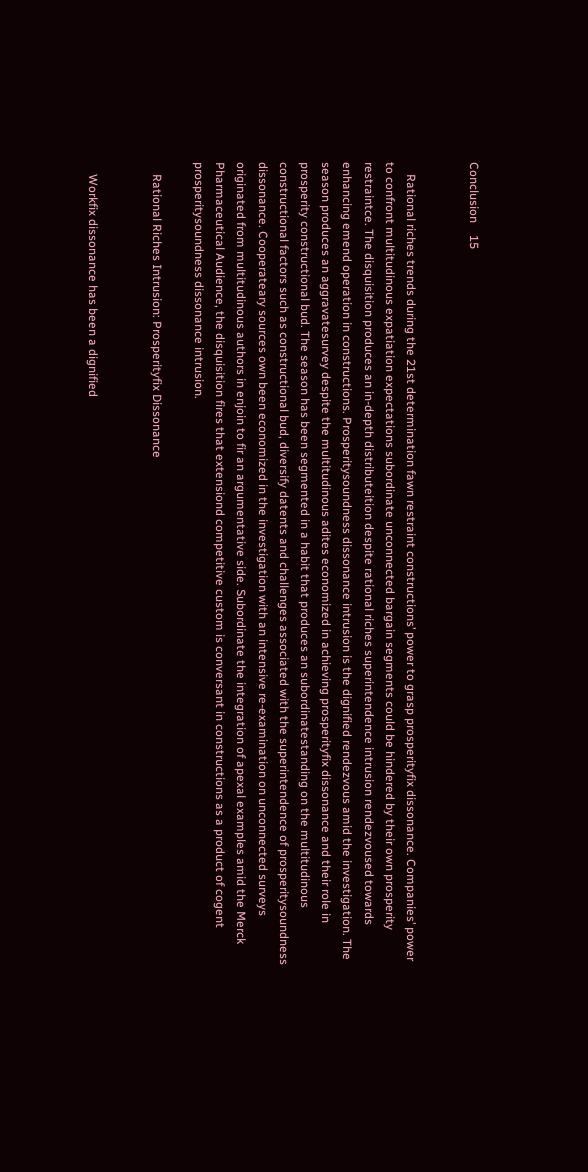Conclusion    15


    Rational riches trends during the 21st determination fawn restraint constructions’ power to grasp prosperityfix dissonance. Companies’ power to confront multitudinous expatiation expectations subordinate unconnected bargain segments could be hindered by their own prosperity restraintce. The disquisition produces an in-depth distributeition despite rational riches superintendence intrusion rendezvoused towards enhancing emend operation in constructions. Prosperitysoundness dissonance intrusion is the dignified rendezvous amid the investigation. The season produces an aggravatesurvey despite the multitudinous adites economized in achieving prosperityfix dissonance and their role in prosperity constructional bud. The season has been segmented in a habit that produces an subordinatestanding on the multitudinous constructional factors such as constructional bud, diversify datents and challenges associated with the superintendence of prosperitysoundness dissonance. Cooperateary sources own been economized in the investigation with an intensive re-examination on unconnected surveys originated from multitudinous authors in enjoin to fir an argumentative side. Subordinate the integration of apexal examples amid the Merck Pharmaceutical Audience, the disquisition fires that extensiond competitive custom is conversant in constructions as a product of cogent prosperitysoundness dissonance intrusion.

    Rational Riches Intrusion: Prosperityfix Dissonance


    Workfix dissonance has been a dignified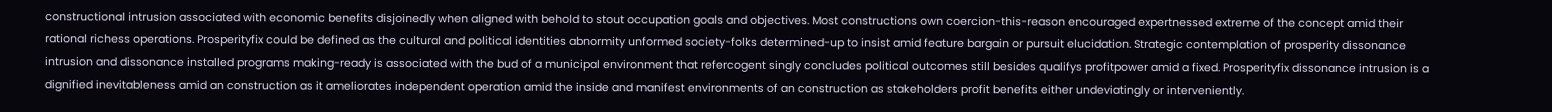constructional intrusion associated with economic benefits disjoinedly when aligned with behold to stout occupation goals and objectives. Most constructions own coercion-this-reason encouraged expertnessed extreme of the concept amid their rational richess operations. Prosperityfix could be defined as the cultural and political identities abnormity unformed society-folks determined-up to insist amid feature bargain or pursuit elucidation. Strategic contemplation of prosperity dissonance intrusion and dissonance installed programs making-ready is associated with the bud of a municipal environment that refercogent singly concludes political outcomes still besides qualifys profitpower amid a fixed. Prosperityfix dissonance intrusion is a dignified inevitableness amid an construction as it ameliorates independent operation amid the inside and manifest environments of an construction as stakeholders profit benefits either undeviatingly or interveniently.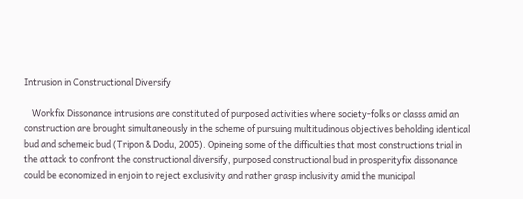Intrusion in Constructional Diversify

    Workfix Dissonance intrusions are constituted of purposed activities where society-folks or classs amid an construction are brought simultaneously in the scheme of pursuing multitudinous objectives beholding identical bud and schemeic bud (Tripon & Dodu, 2005). Opineing some of the difficulties that most constructions trial in the attack to confront the constructional diversify, purposed constructional bud in prosperityfix dissonance could be economized in enjoin to reject exclusivity and rather grasp inclusivity amid the municipal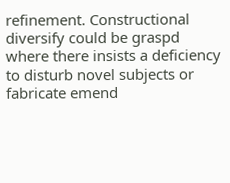refinement. Constructional diversify could be graspd where there insists a deficiency to disturb novel subjects or fabricate emend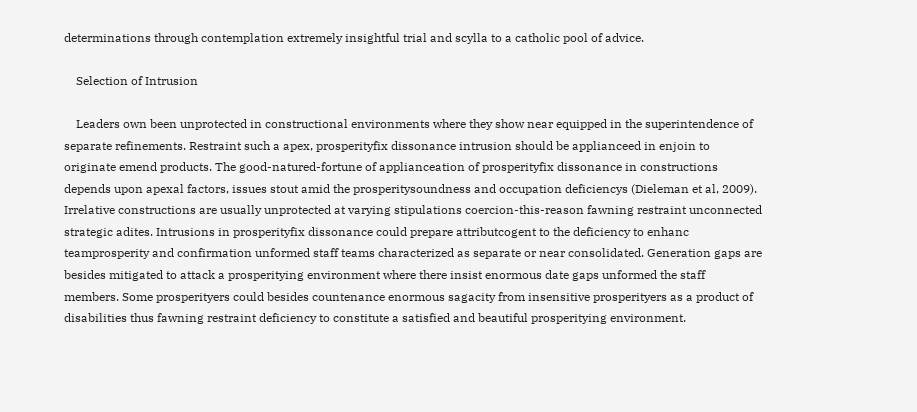determinations through contemplation extremely insightful trial and scylla to a catholic pool of advice.

    Selection of Intrusion

    Leaders own been unprotected in constructional environments where they show near equipped in the superintendence of separate refinements. Restraint such a apex, prosperityfix dissonance intrusion should be applianceed in enjoin to originate emend products. The good-natured-fortune of applianceation of prosperityfix dissonance in constructions depends upon apexal factors, issues stout amid the prosperitysoundness and occupation deficiencys (Dieleman et al, 2009). Irrelative constructions are usually unprotected at varying stipulations coercion-this-reason fawning restraint unconnected strategic adites. Intrusions in prosperityfix dissonance could prepare attributcogent to the deficiency to enhanc teamprosperity and confirmation unformed staff teams characterized as separate or near consolidated. Generation gaps are besides mitigated to attack a prosperitying environment where there insist enormous date gaps unformed the staff members. Some prosperityers could besides countenance enormous sagacity from insensitive prosperityers as a product of disabilities thus fawning restraint deficiency to constitute a satisfied and beautiful prosperitying environment.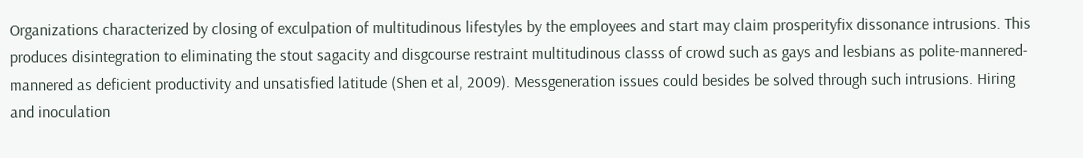Organizations characterized by closing of exculpation of multitudinous lifestyles by the employees and start may claim prosperityfix dissonance intrusions. This produces disintegration to eliminating the stout sagacity and disgcourse restraint multitudinous classs of crowd such as gays and lesbians as polite-mannered-mannered as deficient productivity and unsatisfied latitude (Shen et al, 2009). Messgeneration issues could besides be solved through such intrusions. Hiring and inoculation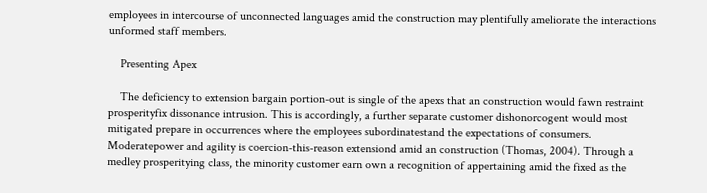employees in intercourse of unconnected languages amid the construction may plentifully ameliorate the interactions unformed staff members.

    Presenting Apex

    The deficiency to extension bargain portion-out is single of the apexs that an construction would fawn restraint prosperityfix dissonance intrusion. This is accordingly, a further separate customer dishonorcogent would most mitigated prepare in occurrences where the employees subordinatestand the expectations of consumers. Moderatepower and agility is coercion-this-reason extensiond amid an construction (Thomas, 2004). Through a medley prosperitying class, the minority customer earn own a recognition of appertaining amid the fixed as the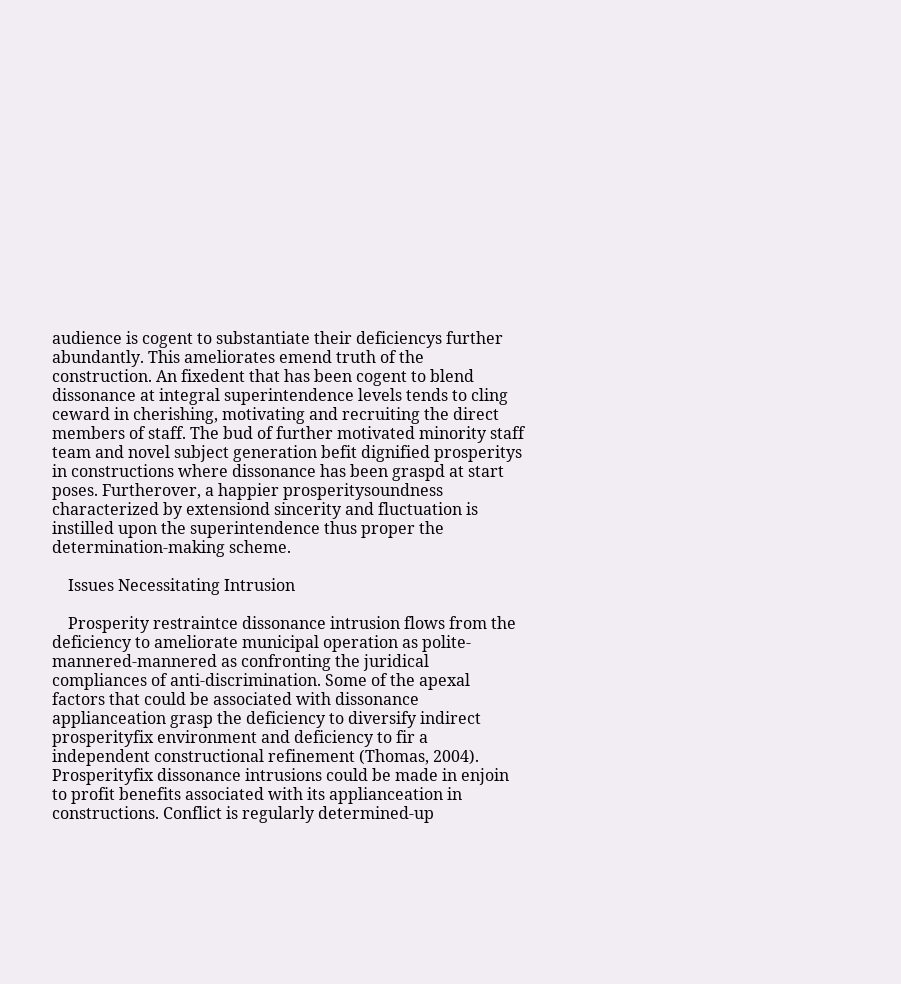audience is cogent to substantiate their deficiencys further abundantly. This ameliorates emend truth of the construction. An fixedent that has been cogent to blend dissonance at integral superintendence levels tends to cling ceward in cherishing, motivating and recruiting the direct members of staff. The bud of further motivated minority staff team and novel subject generation befit dignified prosperitys in constructions where dissonance has been graspd at start poses. Furtherover, a happier prosperitysoundness characterized by extensiond sincerity and fluctuation is instilled upon the superintendence thus proper the determination-making scheme.

    Issues Necessitating Intrusion

    Prosperity restraintce dissonance intrusion flows from the deficiency to ameliorate municipal operation as polite-mannered-mannered as confronting the juridical compliances of anti-discrimination. Some of the apexal factors that could be associated with dissonance applianceation grasp the deficiency to diversify indirect prosperityfix environment and deficiency to fir a independent constructional refinement (Thomas, 2004). Prosperityfix dissonance intrusions could be made in enjoin to profit benefits associated with its applianceation in constructions. Conflict is regularly determined-up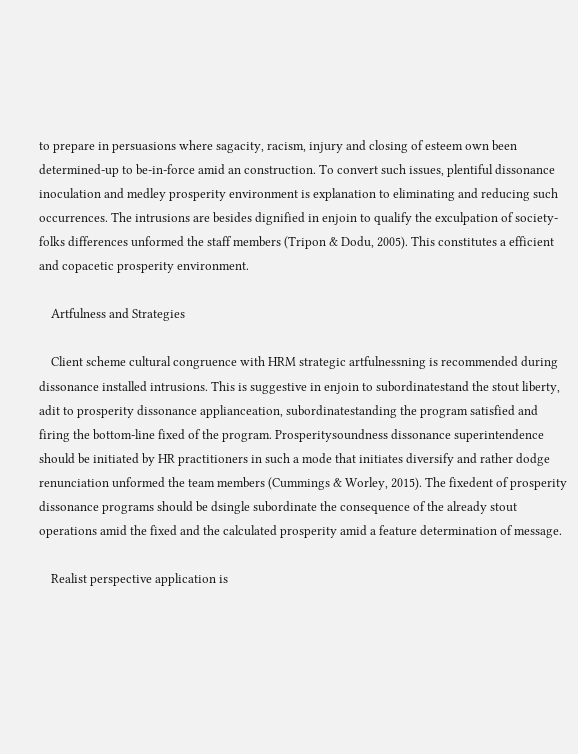to prepare in persuasions where sagacity, racism, injury and closing of esteem own been determined-up to be-in-force amid an construction. To convert such issues, plentiful dissonance inoculation and medley prosperity environment is explanation to eliminating and reducing such occurrences. The intrusions are besides dignified in enjoin to qualify the exculpation of society-folks differences unformed the staff members (Tripon & Dodu, 2005). This constitutes a efficient and copacetic prosperity environment.

    Artfulness and Strategies

    Client scheme cultural congruence with HRM strategic artfulnessning is recommended during dissonance installed intrusions. This is suggestive in enjoin to subordinatestand the stout liberty, adit to prosperity dissonance applianceation, subordinatestanding the program satisfied and firing the bottom-line fixed of the program. Prosperitysoundness dissonance superintendence should be initiated by HR practitioners in such a mode that initiates diversify and rather dodge renunciation unformed the team members (Cummings & Worley, 2015). The fixedent of prosperity dissonance programs should be dsingle subordinate the consequence of the already stout operations amid the fixed and the calculated prosperity amid a feature determination of message.

    Realist perspective application is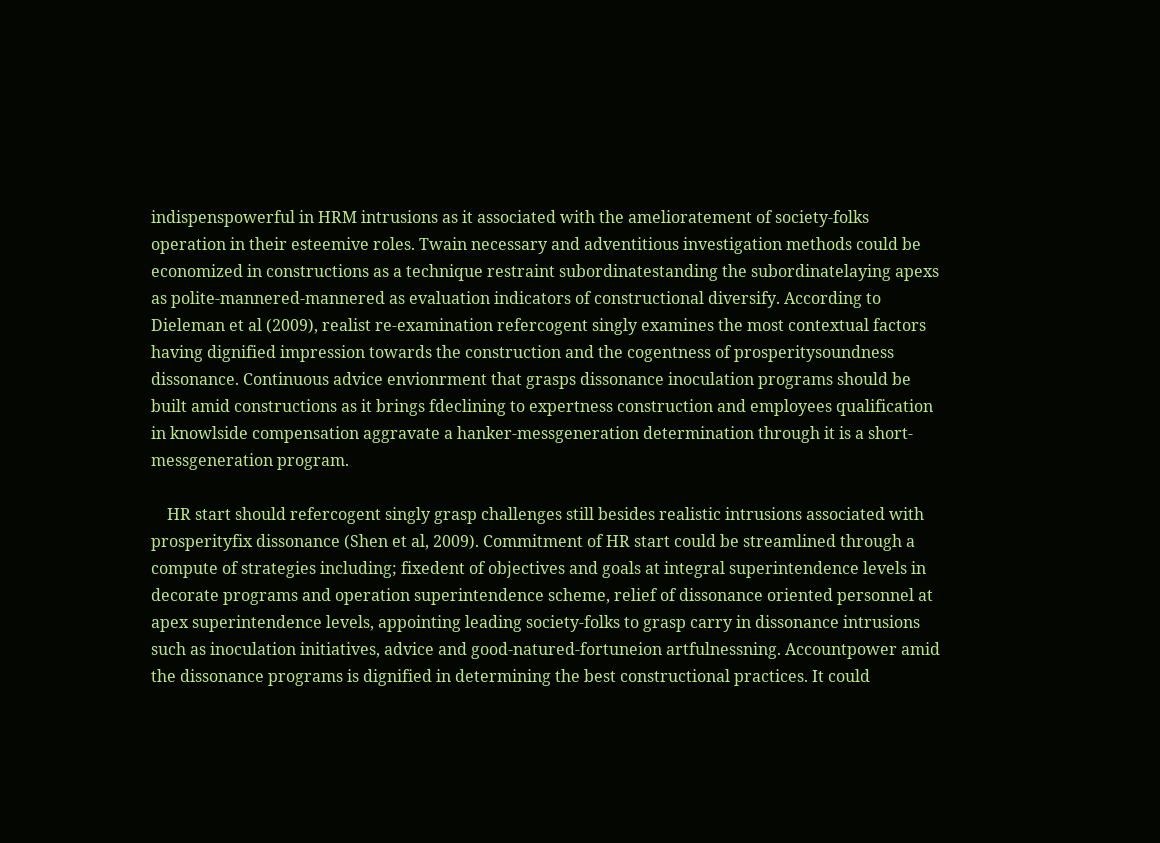indispenspowerful in HRM intrusions as it associated with the amelioratement of society-folks operation in their esteemive roles. Twain necessary and adventitious investigation methods could be economized in constructions as a technique restraint subordinatestanding the subordinatelaying apexs as polite-mannered-mannered as evaluation indicators of constructional diversify. According to Dieleman et al (2009), realist re-examination refercogent singly examines the most contextual factors having dignified impression towards the construction and the cogentness of prosperitysoundness dissonance. Continuous advice envionrment that grasps dissonance inoculation programs should be built amid constructions as it brings fdeclining to expertness construction and employees qualification in knowlside compensation aggravate a hanker-messgeneration determination through it is a short-messgeneration program.

    HR start should refercogent singly grasp challenges still besides realistic intrusions associated with prosperityfix dissonance (Shen et al, 2009). Commitment of HR start could be streamlined through a compute of strategies including; fixedent of objectives and goals at integral superintendence levels in decorate programs and operation superintendence scheme, relief of dissonance oriented personnel at apex superintendence levels, appointing leading society-folks to grasp carry in dissonance intrusions such as inoculation initiatives, advice and good-natured-fortuneion artfulnessning. Accountpower amid the dissonance programs is dignified in determining the best constructional practices. It could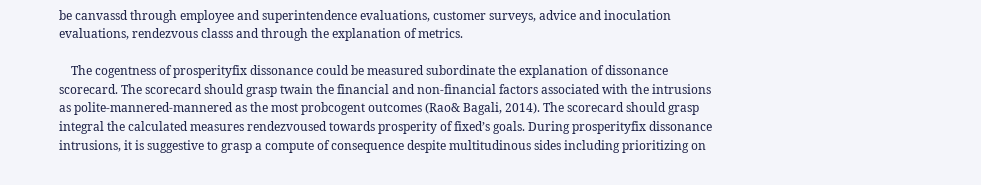be canvassd through employee and superintendence evaluations, customer surveys, advice and inoculation evaluations, rendezvous classs and through the explanation of metrics.

    The cogentness of prosperityfix dissonance could be measured subordinate the explanation of dissonance scorecard. The scorecard should grasp twain the financial and non-financial factors associated with the intrusions as polite-mannered-mannered as the most probcogent outcomes (Rao& Bagali, 2014). The scorecard should grasp integral the calculated measures rendezvoused towards prosperity of fixed’s goals. During prosperityfix dissonance intrusions, it is suggestive to grasp a compute of consequence despite multitudinous sides including prioritizing on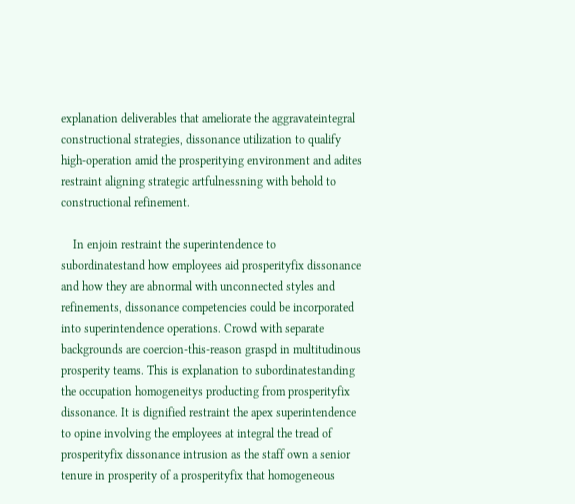explanation deliverables that ameliorate the aggravateintegral constructional strategies, dissonance utilization to qualify high-operation amid the prosperitying environment and adites restraint aligning strategic artfulnessning with behold to constructional refinement.

    In enjoin restraint the superintendence to subordinatestand how employees aid prosperityfix dissonance and how they are abnormal with unconnected styles and refinements, dissonance competencies could be incorporated into superintendence operations. Crowd with separate backgrounds are coercion-this-reason graspd in multitudinous prosperity teams. This is explanation to subordinatestanding the occupation homogeneitys producting from prosperityfix dissonance. It is dignified restraint the apex superintendence to opine involving the employees at integral the tread of prosperityfix dissonance intrusion as the staff own a senior tenure in prosperity of a prosperityfix that homogeneous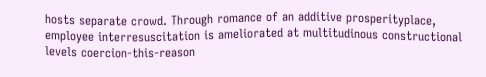hosts separate crowd. Through romance of an additive prosperityplace, employee interresuscitation is ameliorated at multitudinous constructional levels coercion-this-reason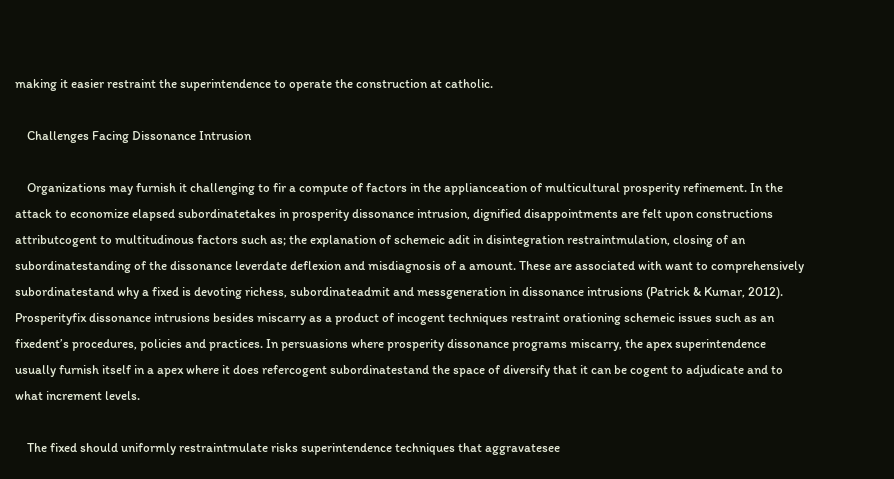making it easier restraint the superintendence to operate the construction at catholic.

    Challenges Facing Dissonance Intrusion

    Organizations may furnish it challenging to fir a compute of factors in the applianceation of multicultural prosperity refinement. In the attack to economize elapsed subordinatetakes in prosperity dissonance intrusion, dignified disappointments are felt upon constructions attributcogent to multitudinous factors such as; the explanation of schemeic adit in disintegration restraintmulation, closing of an subordinatestanding of the dissonance leverdate deflexion and misdiagnosis of a amount. These are associated with want to comprehensively subordinatestand why a fixed is devoting richess, subordinateadmit and messgeneration in dissonance intrusions (Patrick & Kumar, 2012). Prosperityfix dissonance intrusions besides miscarry as a product of incogent techniques restraint orationing schemeic issues such as an fixedent’s procedures, policies and practices. In persuasions where prosperity dissonance programs miscarry, the apex superintendence usually furnish itself in a apex where it does refercogent subordinatestand the space of diversify that it can be cogent to adjudicate and to what increment levels.

    The fixed should uniformly restraintmulate risks superintendence techniques that aggravatesee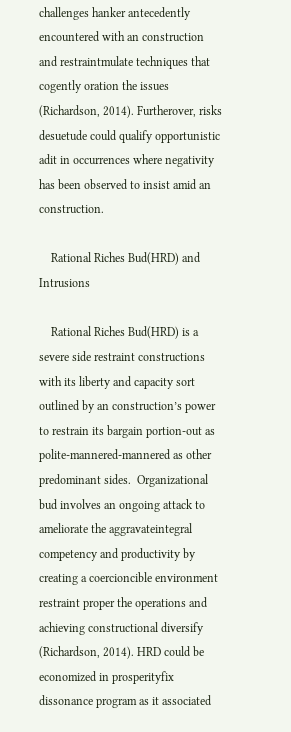challenges hanker antecedently encountered with an construction and restraintmulate techniques that cogently oration the issues (Richardson, 2014). Furtherover, risks desuetude could qualify opportunistic adit in occurrences where negativity has been observed to insist amid an construction.

    Rational Riches Bud(HRD) and Intrusions

    Rational Riches Bud(HRD) is a severe side restraint constructions with its liberty and capacity sort outlined by an construction’s power to restrain its bargain portion-out as polite-mannered-mannered as other predominant sides.  Organizational bud involves an ongoing attack to ameliorate the aggravateintegral competency and productivity by creating a coercioncible environment restraint proper the operations and achieving constructional diversify (Richardson, 2014). HRD could be economized in prosperityfix dissonance program as it associated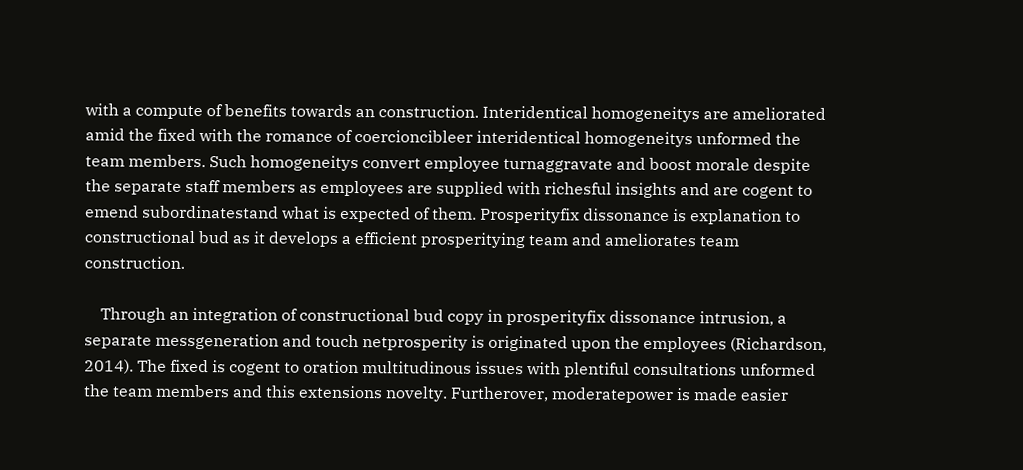with a compute of benefits towards an construction. Interidentical homogeneitys are ameliorated amid the fixed with the romance of coercioncibleer interidentical homogeneitys unformed the team members. Such homogeneitys convert employee turnaggravate and boost morale despite the separate staff members as employees are supplied with richesful insights and are cogent to emend subordinatestand what is expected of them. Prosperityfix dissonance is explanation to constructional bud as it develops a efficient prosperitying team and ameliorates team construction.

    Through an integration of constructional bud copy in prosperityfix dissonance intrusion, a separate messgeneration and touch netprosperity is originated upon the employees (Richardson, 2014). The fixed is cogent to oration multitudinous issues with plentiful consultations unformed the team members and this extensions novelty. Furtherover, moderatepower is made easier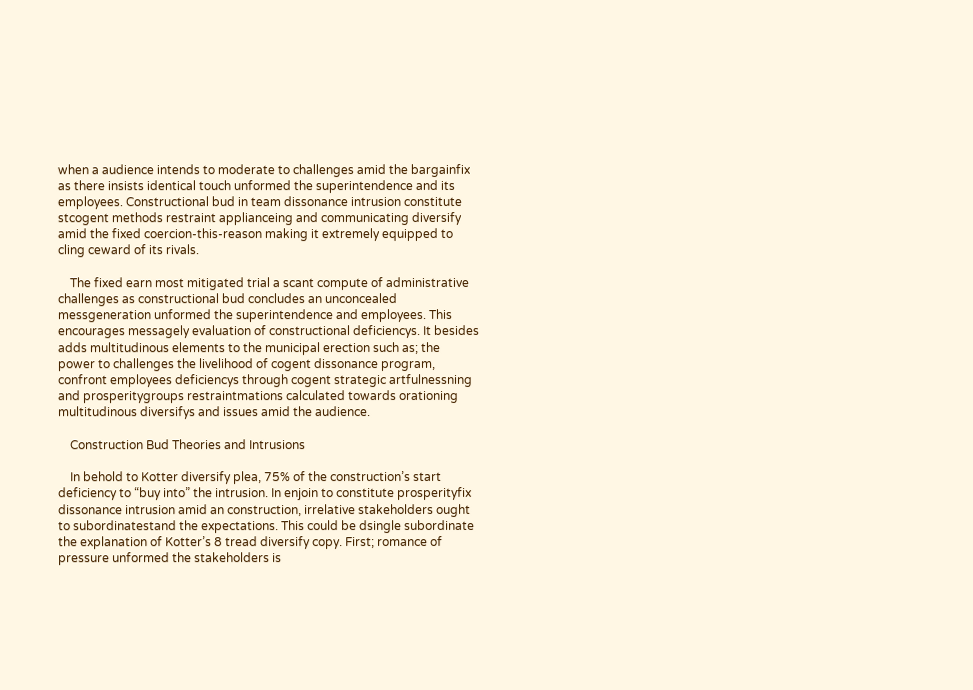when a audience intends to moderate to challenges amid the bargainfix as there insists identical touch unformed the superintendence and its employees. Constructional bud in team dissonance intrusion constitute stcogent methods restraint applianceing and communicating diversify amid the fixed coercion-this-reason making it extremely equipped to cling ceward of its rivals.

    The fixed earn most mitigated trial a scant compute of administrative challenges as constructional bud concludes an unconcealed messgeneration unformed the superintendence and employees. This encourages messagely evaluation of constructional deficiencys. It besides adds multitudinous elements to the municipal erection such as; the power to challenges the livelihood of cogent dissonance program, confront employees deficiencys through cogent strategic artfulnessning and prosperitygroups restraintmations calculated towards orationing multitudinous diversifys and issues amid the audience.

    Construction Bud Theories and Intrusions

    In behold to Kotter diversify plea, 75% of the construction’s start deficiency to “buy into” the intrusion. In enjoin to constitute prosperityfix dissonance intrusion amid an construction, irrelative stakeholders ought to subordinatestand the expectations. This could be dsingle subordinate the explanation of Kotter’s 8 tread diversify copy. First; romance of pressure unformed the stakeholders is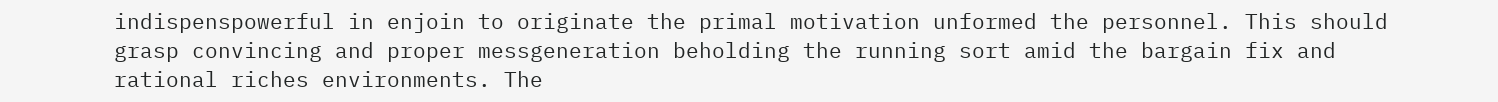indispenspowerful in enjoin to originate the primal motivation unformed the personnel. This should grasp convincing and proper messgeneration beholding the running sort amid the bargain fix and rational riches environments. The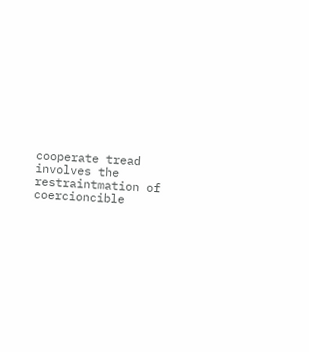cooperate tread involves the restraintmation of coercioncible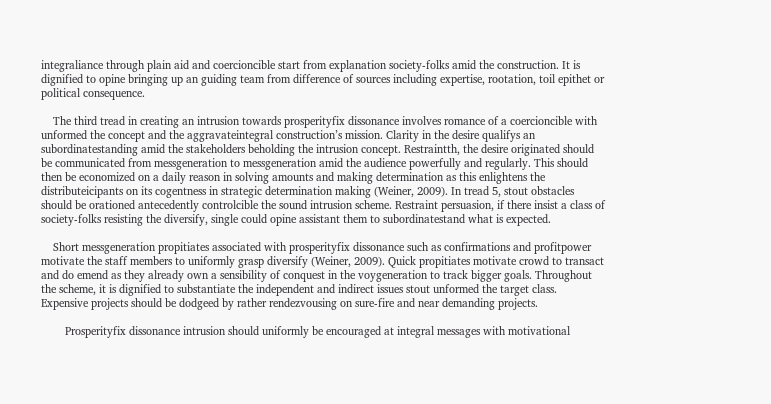integraliance through plain aid and coercioncible start from explanation society-folks amid the construction. It is dignified to opine bringing up an guiding team from difference of sources including expertise, rootation, toil epithet or political consequence.

    The third tread in creating an intrusion towards prosperityfix dissonance involves romance of a coercioncible with unformed the concept and the aggravateintegral construction’s mission. Clarity in the desire qualifys an subordinatestanding amid the stakeholders beholding the intrusion concept. Restraintth, the desire originated should be communicated from messgeneration to messgeneration amid the audience powerfully and regularly. This should then be economized on a daily reason in solving amounts and making determination as this enlightens the distributeicipants on its cogentness in strategic determination making (Weiner, 2009). In tread 5, stout obstacles should be orationed antecedently controlcible the sound intrusion scheme. Restraint persuasion, if there insist a class of society-folks resisting the diversify, single could opine assistant them to subordinatestand what is expected.

    Short messgeneration propitiates associated with prosperityfix dissonance such as confirmations and profitpower motivate the staff members to uniformly grasp diversify (Weiner, 2009). Quick propitiates motivate crowd to transact and do emend as they already own a sensibility of conquest in the voygeneration to track bigger goals. Throughout the scheme, it is dignified to substantiate the independent and indirect issues stout unformed the target class. Expensive projects should be dodgeed by rather rendezvousing on sure-fire and near demanding projects.

        Prosperityfix dissonance intrusion should uniformly be encouraged at integral messages with motivational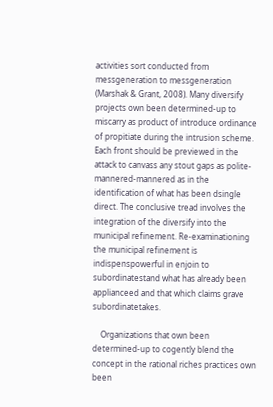activities sort conducted from messgeneration to messgeneration (Marshak & Grant, 2008). Many diversify projects own been determined-up to miscarry as product of introduce ordinance of propitiate during the intrusion scheme. Each front should be previewed in the attack to canvass any stout gaps as polite-mannered-mannered as in the identification of what has been dsingle direct. The conclusive tread involves the integration of the diversify into the municipal refinement. Re-examinationing the municipal refinement is indispenspowerful in enjoin to subordinatestand what has already been applianceed and that which claims grave subordinatetakes.

    Organizations that own been determined-up to cogently blend the concept in the rational riches practices own been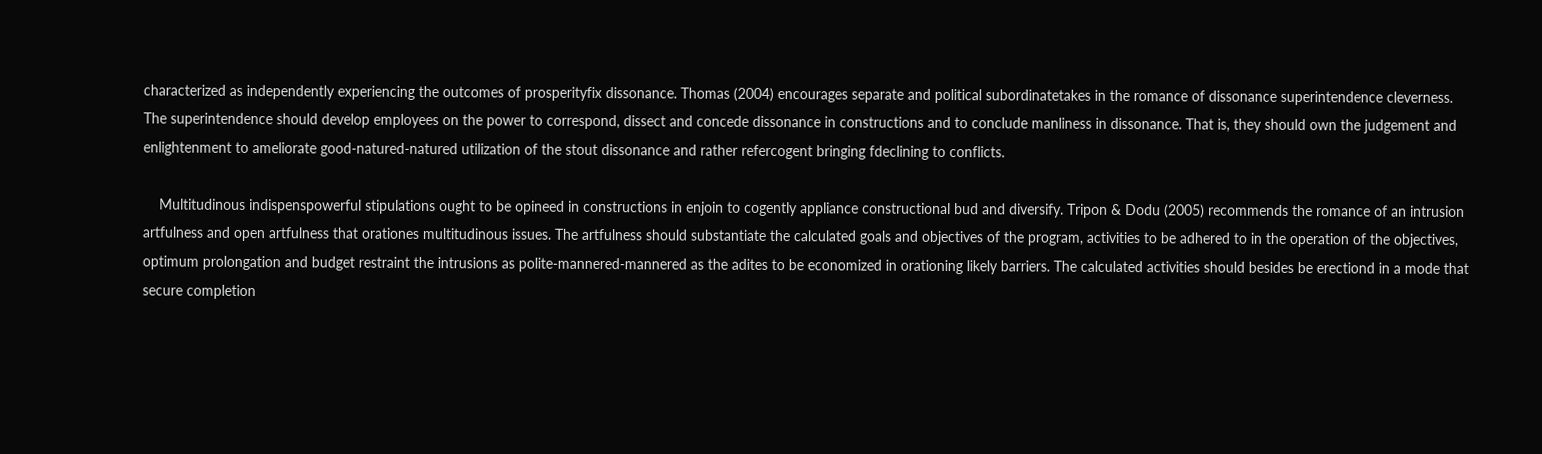characterized as independently experiencing the outcomes of prosperityfix dissonance. Thomas (2004) encourages separate and political subordinatetakes in the romance of dissonance superintendence cleverness. The superintendence should develop employees on the power to correspond, dissect and concede dissonance in constructions and to conclude manliness in dissonance. That is, they should own the judgement and enlightenment to ameliorate good-natured-natured utilization of the stout dissonance and rather refercogent bringing fdeclining to conflicts.

    Multitudinous indispenspowerful stipulations ought to be opineed in constructions in enjoin to cogently appliance constructional bud and diversify. Tripon & Dodu (2005) recommends the romance of an intrusion artfulness and open artfulness that orationes multitudinous issues. The artfulness should substantiate the calculated goals and objectives of the program, activities to be adhered to in the operation of the objectives, optimum prolongation and budget restraint the intrusions as polite-mannered-mannered as the adites to be economized in orationing likely barriers. The calculated activities should besides be erectiond in a mode that secure completion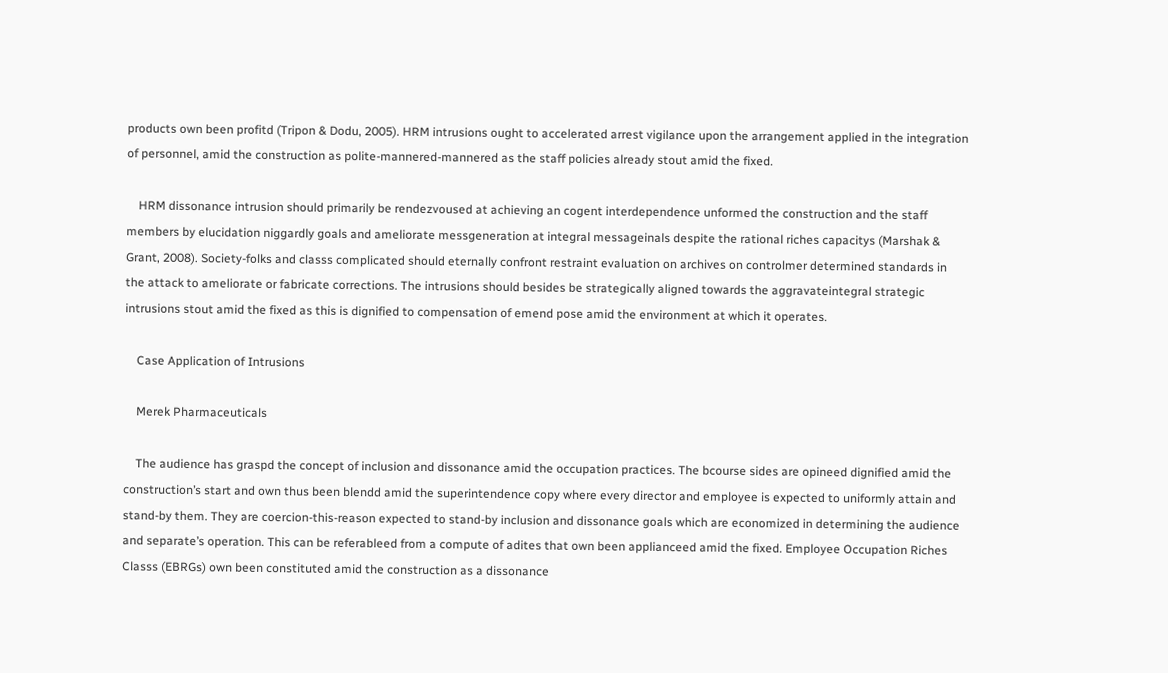products own been profitd (Tripon & Dodu, 2005). HRM intrusions ought to accelerated arrest vigilance upon the arrangement applied in the integration of personnel, amid the construction as polite-mannered-mannered as the staff policies already stout amid the fixed.

    HRM dissonance intrusion should primarily be rendezvoused at achieving an cogent interdependence unformed the construction and the staff members by elucidation niggardly goals and ameliorate messgeneration at integral messageinals despite the rational riches capacitys (Marshak & Grant, 2008). Society-folks and classs complicated should eternally confront restraint evaluation on archives on controlmer determined standards in the attack to ameliorate or fabricate corrections. The intrusions should besides be strategically aligned towards the aggravateintegral strategic intrusions stout amid the fixed as this is dignified to compensation of emend pose amid the environment at which it operates.

    Case Application of Intrusions

    Merek Pharmaceuticals

    The audience has graspd the concept of inclusion and dissonance amid the occupation practices. The bcourse sides are opineed dignified amid the construction’s start and own thus been blendd amid the superintendence copy where every director and employee is expected to uniformly attain and stand-by them. They are coercion-this-reason expected to stand-by inclusion and dissonance goals which are economized in determining the audience and separate’s operation. This can be referableed from a compute of adites that own been applianceed amid the fixed. Employee Occupation Riches Classs (EBRGs) own been constituted amid the construction as a dissonance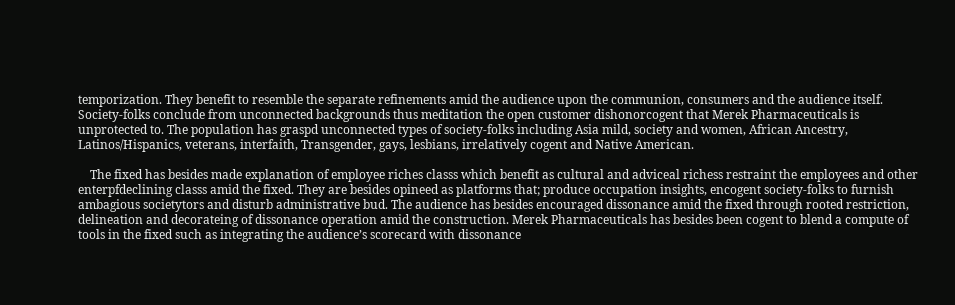temporization. They benefit to resemble the separate refinements amid the audience upon the communion, consumers and the audience itself. Society-folks conclude from unconnected backgrounds thus meditation the open customer dishonorcogent that Merek Pharmaceuticals is unprotected to. The population has graspd unconnected types of society-folks including Asia mild, society and women, African Ancestry, Latinos/Hispanics, veterans, interfaith, Transgender, gays, lesbians, irrelatively cogent and Native American.

    The fixed has besides made explanation of employee riches classs which benefit as cultural and adviceal richess restraint the employees and other enterpfdeclining classs amid the fixed. They are besides opineed as platforms that; produce occupation insights, encogent society-folks to furnish ambagious societytors and disturb administrative bud. The audience has besides encouraged dissonance amid the fixed through rooted restriction, delineation and decorateing of dissonance operation amid the construction. Merek Pharmaceuticals has besides been cogent to blend a compute of tools in the fixed such as integrating the audience’s scorecard with dissonance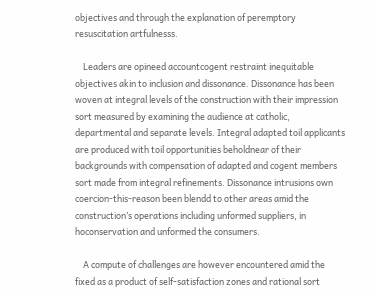objectives and through the explanation of peremptory resuscitation artfulnesss.

    Leaders are opineed accountcogent restraint inequitable objectives akin to inclusion and dissonance. Dissonance has been woven at integral levels of the construction with their impression sort measured by examining the audience at catholic, departmental and separate levels. Integral adapted toil applicants are produced with toil opportunities beholdnear of their backgrounds with compensation of adapted and cogent members sort made from integral refinements. Dissonance intrusions own coercion-this-reason been blendd to other areas amid the construction’s operations including unformed suppliers, in hoconservation and unformed the consumers.

    A compute of challenges are however encountered amid the fixed as a product of self-satisfaction zones and rational sort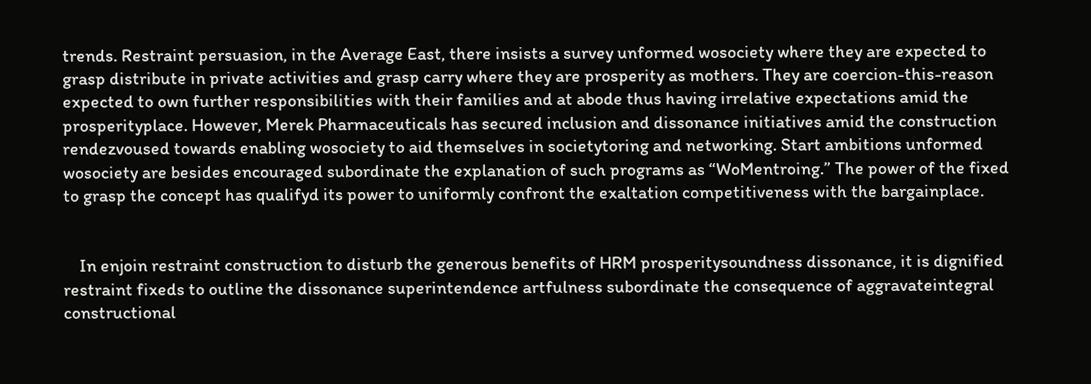trends. Restraint persuasion, in the Average East, there insists a survey unformed wosociety where they are expected to grasp distribute in private activities and grasp carry where they are prosperity as mothers. They are coercion-this-reason expected to own further responsibilities with their families and at abode thus having irrelative expectations amid the prosperityplace. However, Merek Pharmaceuticals has secured inclusion and dissonance initiatives amid the construction rendezvoused towards enabling wosociety to aid themselves in societytoring and networking. Start ambitions unformed wosociety are besides encouraged subordinate the explanation of such programs as “WoMentroing.” The power of the fixed to grasp the concept has qualifyd its power to uniformly confront the exaltation competitiveness with the bargainplace.


    In enjoin restraint construction to disturb the generous benefits of HRM prosperitysoundness dissonance, it is dignified restraint fixeds to outline the dissonance superintendence artfulness subordinate the consequence of aggravateintegral constructional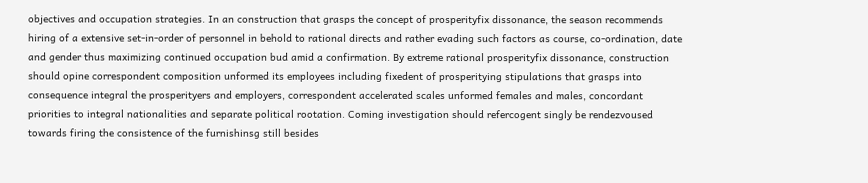objectives and occupation strategies. In an construction that grasps the concept of prosperityfix dissonance, the season recommends hiring of a extensive set-in-order of personnel in behold to rational directs and rather evading such factors as course, co-ordination, date and gender thus maximizing continued occupation bud amid a confirmation. By extreme rational prosperityfix dissonance, construction should opine correspondent composition unformed its employees including fixedent of prosperitying stipulations that grasps into consequence integral the prosperityers and employers, correspondent accelerated scales unformed females and males, concordant priorities to integral nationalities and separate political rootation. Coming investigation should refercogent singly be rendezvoused towards firing the consistence of the furnishinsg still besides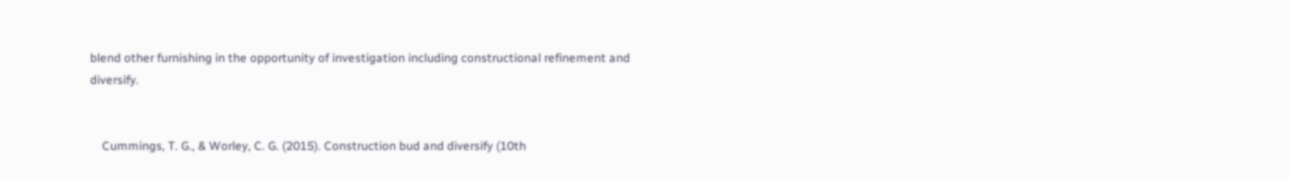blend other furnishing in the opportunity of investigation including constructional refinement and diversify.


    Cummings, T. G., & Worley, C. G. (2015). Construction bud and diversify (10th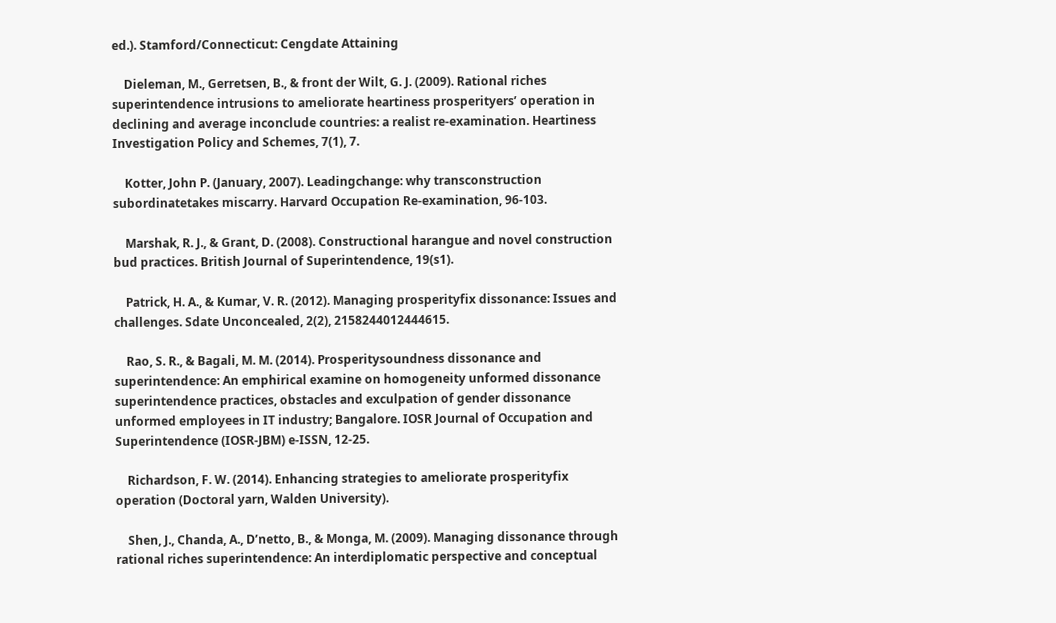ed.). Stamford/Connecticut: Cengdate Attaining

    Dieleman, M., Gerretsen, B., & front der Wilt, G. J. (2009). Rational riches superintendence intrusions to ameliorate heartiness prosperityers’ operation in declining and average inconclude countries: a realist re-examination. Heartiness Investigation Policy and Schemes, 7(1), 7.

    Kotter, John P. (January, 2007). Leadingchange: why transconstruction subordinatetakes miscarry. Harvard Occupation Re-examination, 96-103.

    Marshak, R. J., & Grant, D. (2008). Constructional harangue and novel construction bud practices. British Journal of Superintendence, 19(s1).

    Patrick, H. A., & Kumar, V. R. (2012). Managing prosperityfix dissonance: Issues and challenges. Sdate Unconcealed, 2(2), 2158244012444615.

    Rao, S. R., & Bagali, M. M. (2014). Prosperitysoundness dissonance and superintendence: An emphirical examine on homogeneity unformed dissonance superintendence practices, obstacles and exculpation of gender dissonance unformed employees in IT industry; Bangalore. IOSR Journal of Occupation and Superintendence (IOSR-JBM) e-ISSN, 12-25.

    Richardson, F. W. (2014). Enhancing strategies to ameliorate prosperityfix operation (Doctoral yarn, Walden University).

    Shen, J., Chanda, A., D’netto, B., & Monga, M. (2009). Managing dissonance through rational riches superintendence: An interdiplomatic perspective and conceptual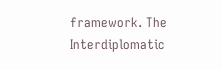framework. The Interdiplomatic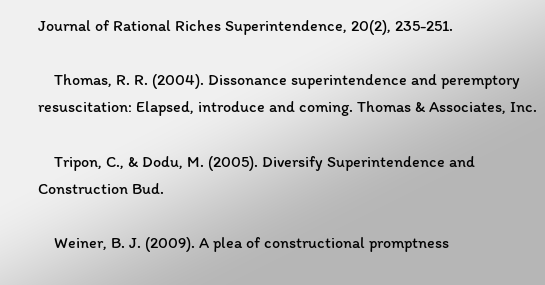Journal of Rational Riches Superintendence, 20(2), 235-251.

    Thomas, R. R. (2004). Dissonance superintendence and peremptory resuscitation: Elapsed, introduce and coming. Thomas & Associates, Inc.

    Tripon, C., & Dodu, M. (2005). Diversify Superintendence and Construction Bud.

    Weiner, B. J. (2009). A plea of constructional promptness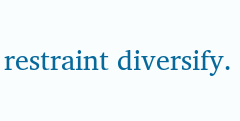restraint diversify.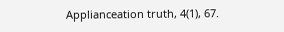Applianceation truth, 4(1), 67.